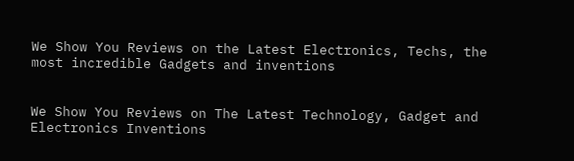We Show You Reviews on the Latest Electronics, Techs, the most incredible Gadgets and inventions


We Show You Reviews on The Latest Technology, Gadget and Electronics Inventions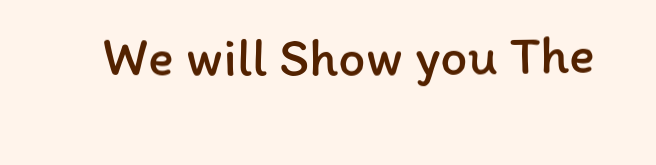We will Show you The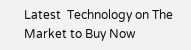Latest  Technology on The Market to Buy Now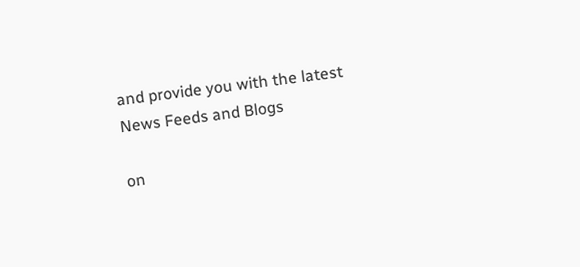and provide you with the latest News Feeds and Blogs

on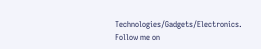Technologies/Gadgets/Electronics. Follow me on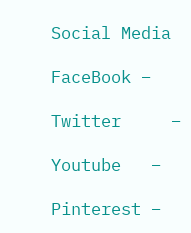Social Media

FaceBook –

Twitter     –

Youtube   –

Pinterest –